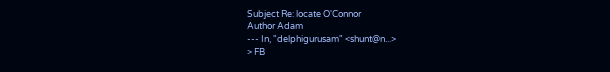Subject Re: locate O'Connor
Author Adam
--- In, "delphigurusam" <shunt@n...>
> FB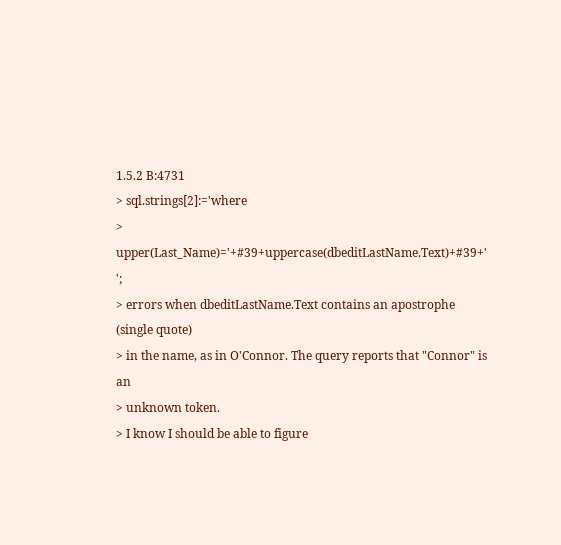1.5.2 B:4731
> sql.strings[2]:='where
> upper(Last_Name)='+#39+uppercase(dbeditLastName.Text)+#39+' ';
> errors when dbeditLastName.Text contains an apostrophe (single quote)
> in the name, as in O'Connor. The query reports that "Connor" is an
> unknown token.
> I know I should be able to figure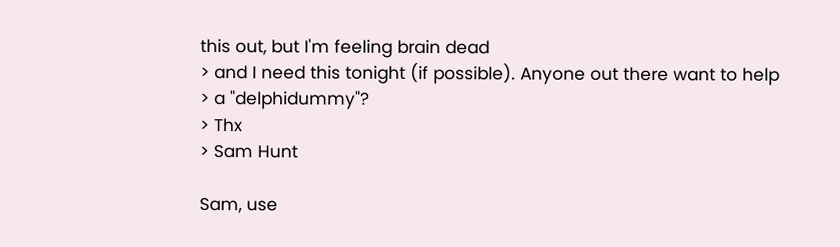this out, but I'm feeling brain dead
> and I need this tonight (if possible). Anyone out there want to help
> a "delphidummy"?
> Thx
> Sam Hunt

Sam, use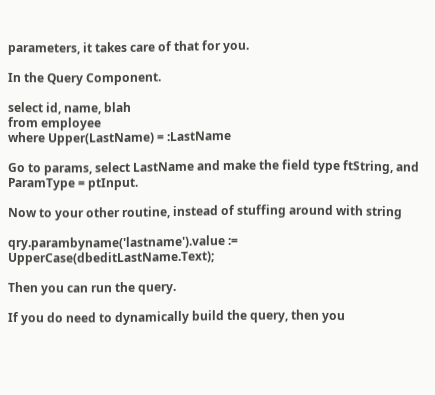parameters, it takes care of that for you.

In the Query Component.

select id, name, blah
from employee
where Upper(LastName) = :LastName

Go to params, select LastName and make the field type ftString, and
ParamType = ptInput.

Now to your other routine, instead of stuffing around with string

qry.parambyname('lastname').value := UpperCase(dbeditLastName.Text);

Then you can run the query.

If you do need to dynamically build the query, then you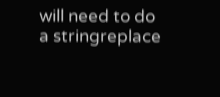will need to do
a stringreplace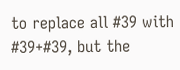to replace all #39 with #39+#39, but the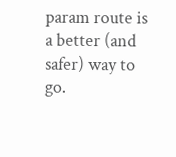param route is
a better (and safer) way to go.